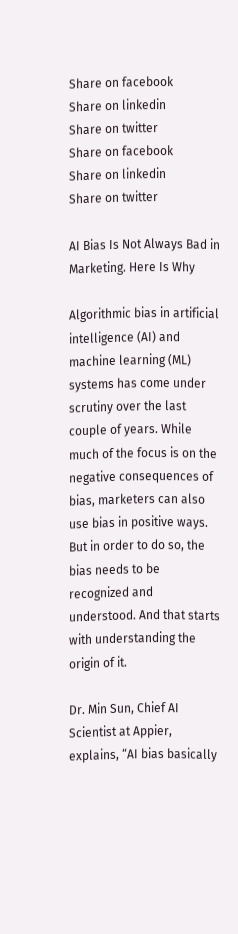Share on facebook
Share on linkedin
Share on twitter
Share on facebook
Share on linkedin
Share on twitter

AI Bias Is Not Always Bad in Marketing. Here Is Why

Algorithmic bias in artificial intelligence (AI) and machine learning (ML) systems has come under scrutiny over the last couple of years. While much of the focus is on the negative consequences of bias, marketers can also use bias in positive ways. But in order to do so, the bias needs to be recognized and understood. And that starts with understanding the origin of it.

Dr. Min Sun, Chief AI Scientist at Appier, explains, “AI bias basically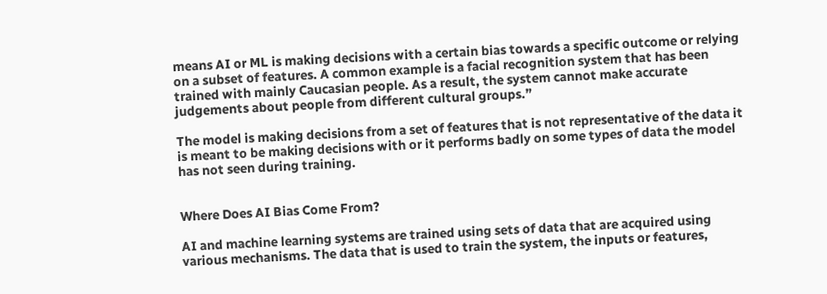means AI or ML is making decisions with a certain bias towards a specific outcome or relying on a subset of features. A common example is a facial recognition system that has been trained with mainly Caucasian people. As a result, the system cannot make accurate judgements about people from different cultural groups.”

The model is making decisions from a set of features that is not representative of the data it is meant to be making decisions with or it performs badly on some types of data the model has not seen during training.


Where Does AI Bias Come From?

AI and machine learning systems are trained using sets of data that are acquired using various mechanisms. The data that is used to train the system, the inputs or features,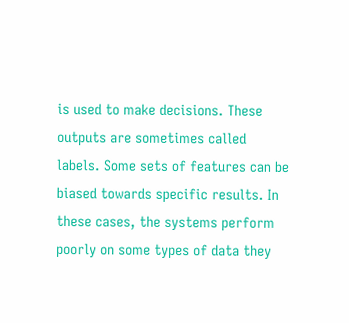is used to make decisions. These outputs are sometimes called labels. Some sets of features can be biased towards specific results. In these cases, the systems perform poorly on some types of data they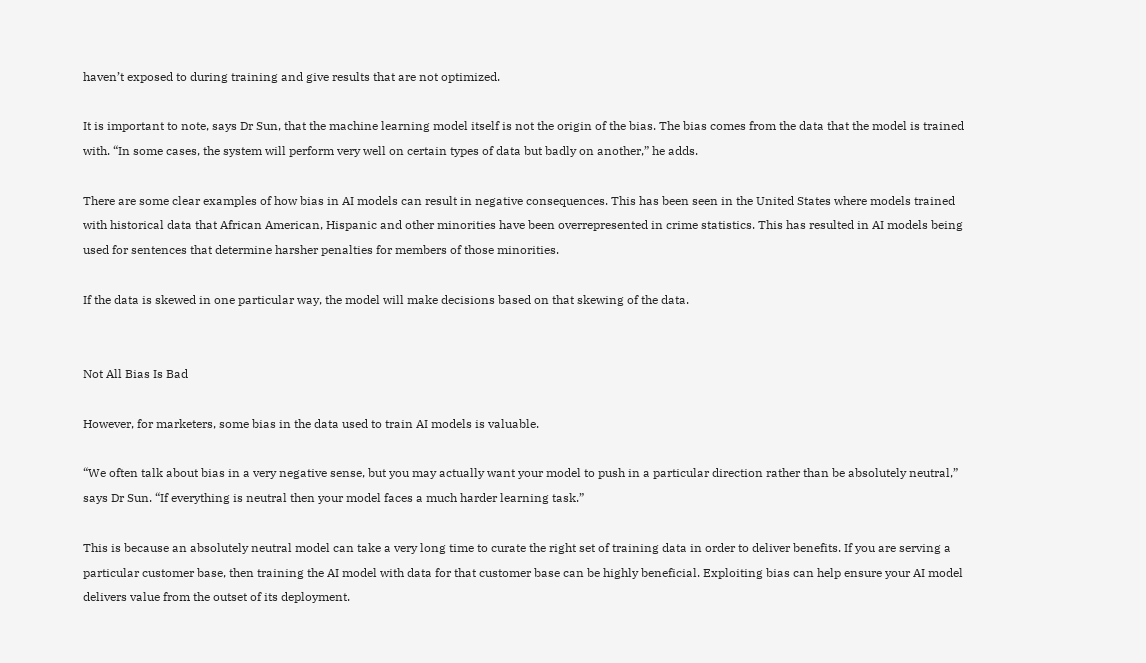haven’t exposed to during training and give results that are not optimized.

It is important to note, says Dr Sun, that the machine learning model itself is not the origin of the bias. The bias comes from the data that the model is trained with. “In some cases, the system will perform very well on certain types of data but badly on another,” he adds.

There are some clear examples of how bias in AI models can result in negative consequences. This has been seen in the United States where models trained with historical data that African American, Hispanic and other minorities have been overrepresented in crime statistics. This has resulted in AI models being used for sentences that determine harsher penalties for members of those minorities.

If the data is skewed in one particular way, the model will make decisions based on that skewing of the data.


Not All Bias Is Bad

However, for marketers, some bias in the data used to train AI models is valuable.

“We often talk about bias in a very negative sense, but you may actually want your model to push in a particular direction rather than be absolutely neutral,” says Dr Sun. “If everything is neutral then your model faces a much harder learning task.”

This is because an absolutely neutral model can take a very long time to curate the right set of training data in order to deliver benefits. If you are serving a particular customer base, then training the AI model with data for that customer base can be highly beneficial. Exploiting bias can help ensure your AI model delivers value from the outset of its deployment.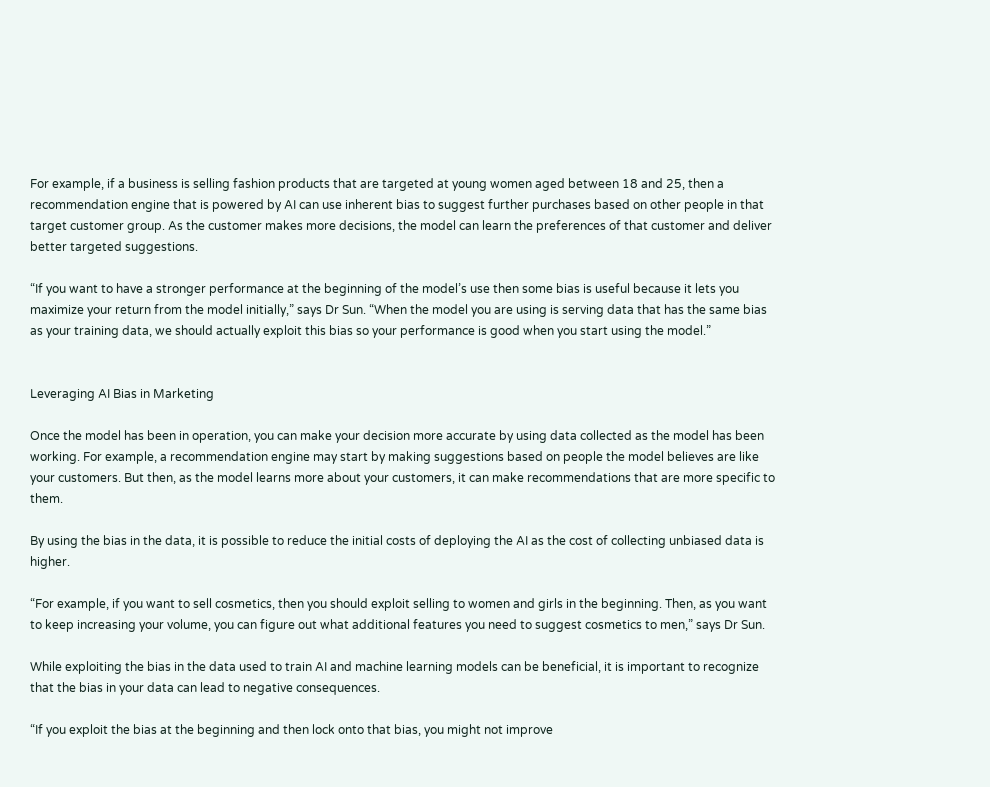For example, if a business is selling fashion products that are targeted at young women aged between 18 and 25, then a recommendation engine that is powered by AI can use inherent bias to suggest further purchases based on other people in that target customer group. As the customer makes more decisions, the model can learn the preferences of that customer and deliver better targeted suggestions.

“If you want to have a stronger performance at the beginning of the model’s use then some bias is useful because it lets you maximize your return from the model initially,” says Dr Sun. “When the model you are using is serving data that has the same bias as your training data, we should actually exploit this bias so your performance is good when you start using the model.”


Leveraging AI Bias in Marketing

Once the model has been in operation, you can make your decision more accurate by using data collected as the model has been working. For example, a recommendation engine may start by making suggestions based on people the model believes are like your customers. But then, as the model learns more about your customers, it can make recommendations that are more specific to them.

By using the bias in the data, it is possible to reduce the initial costs of deploying the AI as the cost of collecting unbiased data is higher.

“For example, if you want to sell cosmetics, then you should exploit selling to women and girls in the beginning. Then, as you want to keep increasing your volume, you can figure out what additional features you need to suggest cosmetics to men,” says Dr Sun.

While exploiting the bias in the data used to train AI and machine learning models can be beneficial, it is important to recognize that the bias in your data can lead to negative consequences.

“If you exploit the bias at the beginning and then lock onto that bias, you might not improve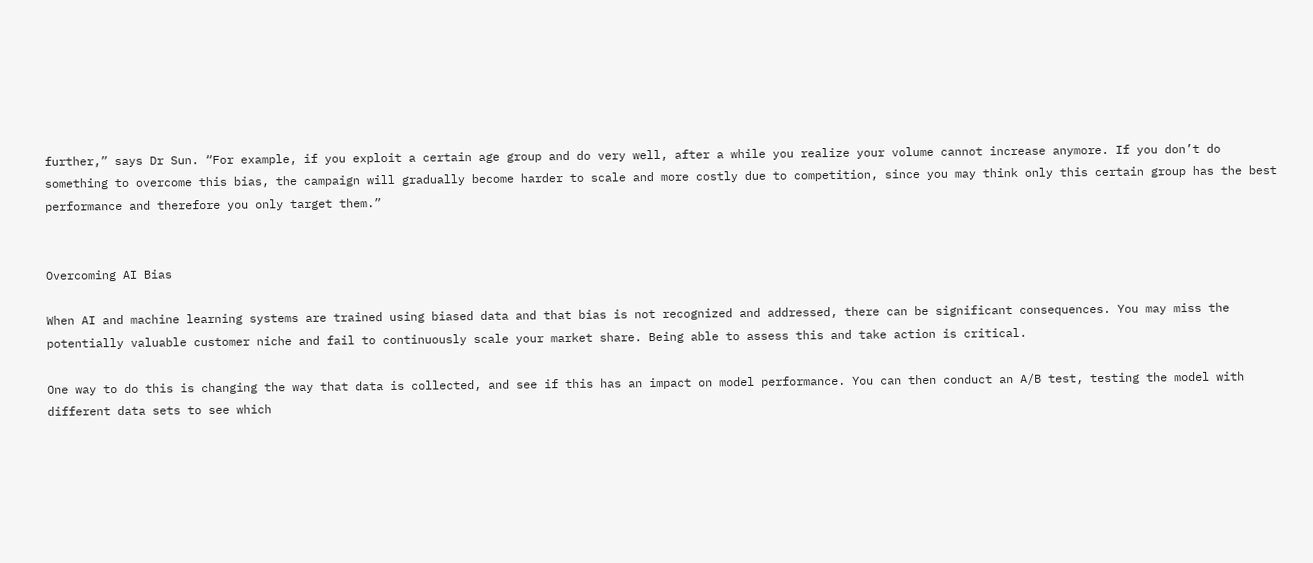further,” says Dr Sun. “For example, if you exploit a certain age group and do very well, after a while you realize your volume cannot increase anymore. If you don’t do something to overcome this bias, the campaign will gradually become harder to scale and more costly due to competition, since you may think only this certain group has the best performance and therefore you only target them.”


Overcoming AI Bias

When AI and machine learning systems are trained using biased data and that bias is not recognized and addressed, there can be significant consequences. You may miss the potentially valuable customer niche and fail to continuously scale your market share. Being able to assess this and take action is critical.

One way to do this is changing the way that data is collected, and see if this has an impact on model performance. You can then conduct an A/B test, testing the model with different data sets to see which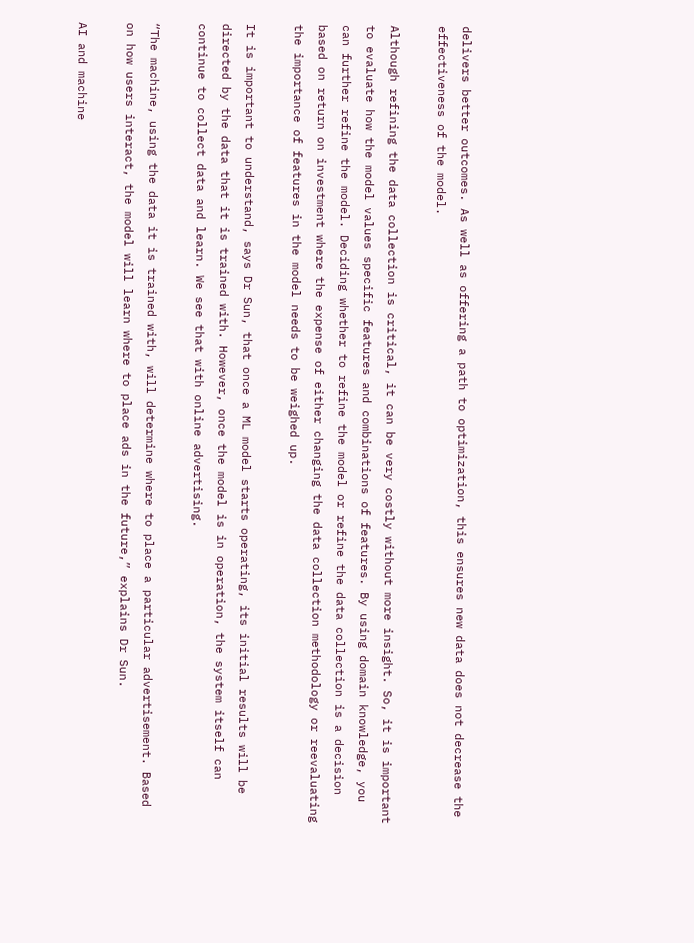delivers better outcomes. As well as offering a path to optimization, this ensures new data does not decrease the effectiveness of the model.

Although refining the data collection is critical, it can be very costly without more insight. So, it is important to evaluate how the model values specific features and combinations of features. By using domain knowledge, you can further refine the model. Deciding whether to refine the model or refine the data collection is a decision based on return on investment where the expense of either changing the data collection methodology or reevaluating the importance of features in the model needs to be weighed up.

It is important to understand, says Dr Sun, that once a ML model starts operating, its initial results will be directed by the data that it is trained with. However, once the model is in operation, the system itself can continue to collect data and learn. We see that with online advertising.

“The machine, using the data it is trained with, will determine where to place a particular advertisement. Based on how users interact, the model will learn where to place ads in the future,” explains Dr Sun.

AI and machine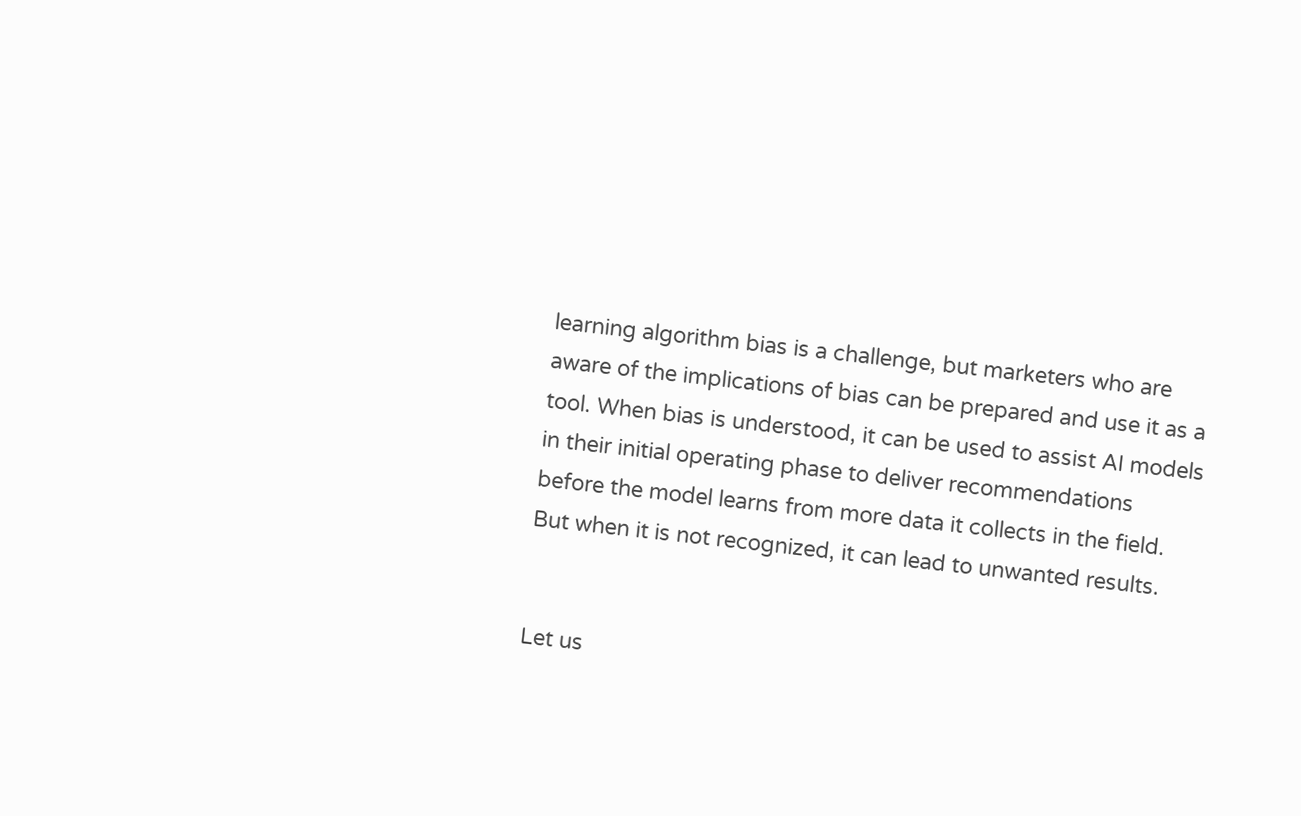learning algorithm bias is a challenge, but marketers who are aware of the implications of bias can be prepared and use it as a tool. When bias is understood, it can be used to assist AI models in their initial operating phase to deliver recommendations before the model learns from more data it collects in the field. But when it is not recognized, it can lead to unwanted results.


Let us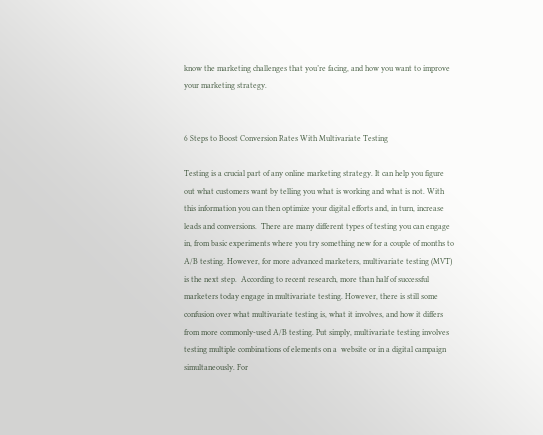know the marketing challenges that you’re facing, and how you want to improve your marketing strategy.


6 Steps to Boost Conversion Rates With Multivariate Testing

Testing is a crucial part of any online marketing strategy. It can help you figure out what customers want by telling you what is working and what is not. With this information you can then optimize your digital efforts and, in turn, increase leads and conversions.  There are many different types of testing you can engage in, from basic experiments where you try something new for a couple of months to A/B testing. However, for more advanced marketers, multivariate testing (MVT) is the next step.  According to recent research, more than half of successful marketers today engage in multivariate testing. However, there is still some confusion over what multivariate testing is, what it involves, and how it differs from more commonly-used A/B testing. Put simply, multivariate testing involves testing multiple combinations of elements on a  website or in a digital campaign simultaneously. For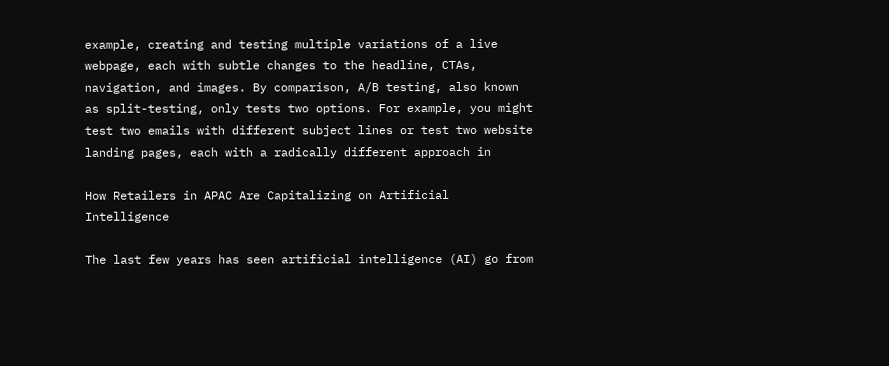example, creating and testing multiple variations of a live webpage, each with subtle changes to the headline, CTAs, navigation, and images. By comparison, A/B testing, also known as split-testing, only tests two options. For example, you might test two emails with different subject lines or test two website landing pages, each with a radically different approach in

How Retailers in APAC Are Capitalizing on Artificial Intelligence

The last few years has seen artificial intelligence (AI) go from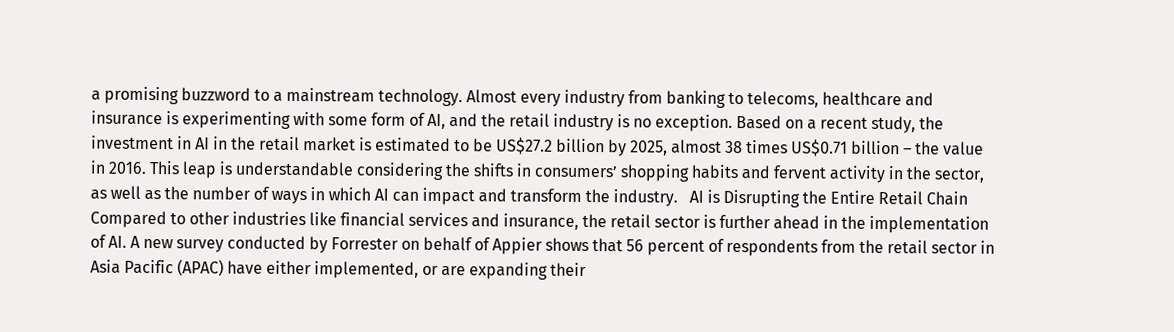a promising buzzword to a mainstream technology. Almost every industry from banking to telecoms, healthcare and insurance is experimenting with some form of AI, and the retail industry is no exception. Based on a recent study, the investment in AI in the retail market is estimated to be US$27.2 billion by 2025, almost 38 times US$0.71 billion – the value in 2016. This leap is understandable considering the shifts in consumers’ shopping habits and fervent activity in the sector, as well as the number of ways in which AI can impact and transform the industry.   AI is Disrupting the Entire Retail Chain Compared to other industries like financial services and insurance, the retail sector is further ahead in the implementation of AI. A new survey conducted by Forrester on behalf of Appier shows that 56 percent of respondents from the retail sector in Asia Pacific (APAC) have either implemented, or are expanding their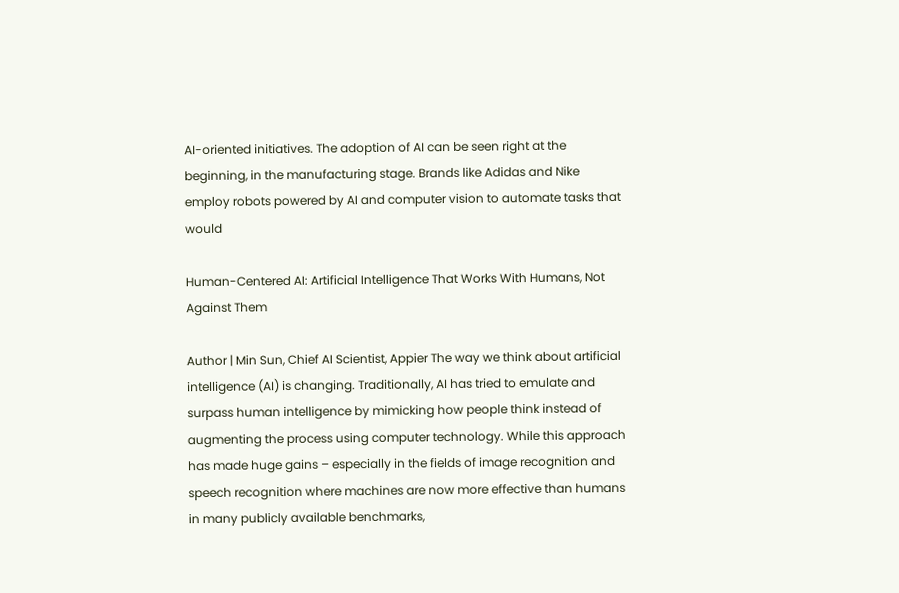AI-oriented initiatives. The adoption of AI can be seen right at the beginning, in the manufacturing stage. Brands like Adidas and Nike employ robots powered by AI and computer vision to automate tasks that would

Human-Centered AI: Artificial Intelligence That Works With Humans, Not Against Them

Author | Min Sun, Chief AI Scientist, Appier The way we think about artificial intelligence (AI) is changing. Traditionally, AI has tried to emulate and surpass human intelligence by mimicking how people think instead of augmenting the process using computer technology. While this approach has made huge gains – especially in the fields of image recognition and speech recognition where machines are now more effective than humans in many publicly available benchmarks,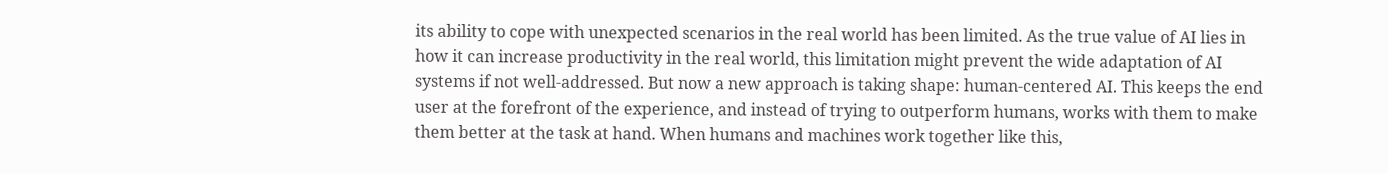its ability to cope with unexpected scenarios in the real world has been limited. As the true value of AI lies in how it can increase productivity in the real world, this limitation might prevent the wide adaptation of AI systems if not well-addressed. But now a new approach is taking shape: human-centered AI. This keeps the end user at the forefront of the experience, and instead of trying to outperform humans, works with them to make them better at the task at hand. When humans and machines work together like this,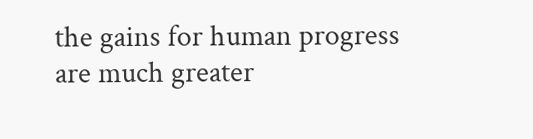the gains for human progress are much greater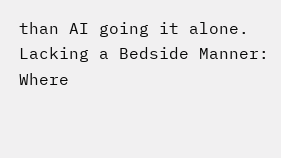than AI going it alone.   Lacking a Bedside Manner: Where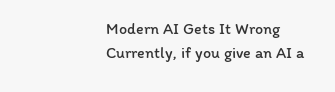Modern AI Gets It Wrong Currently, if you give an AI a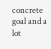concrete goal and a lot